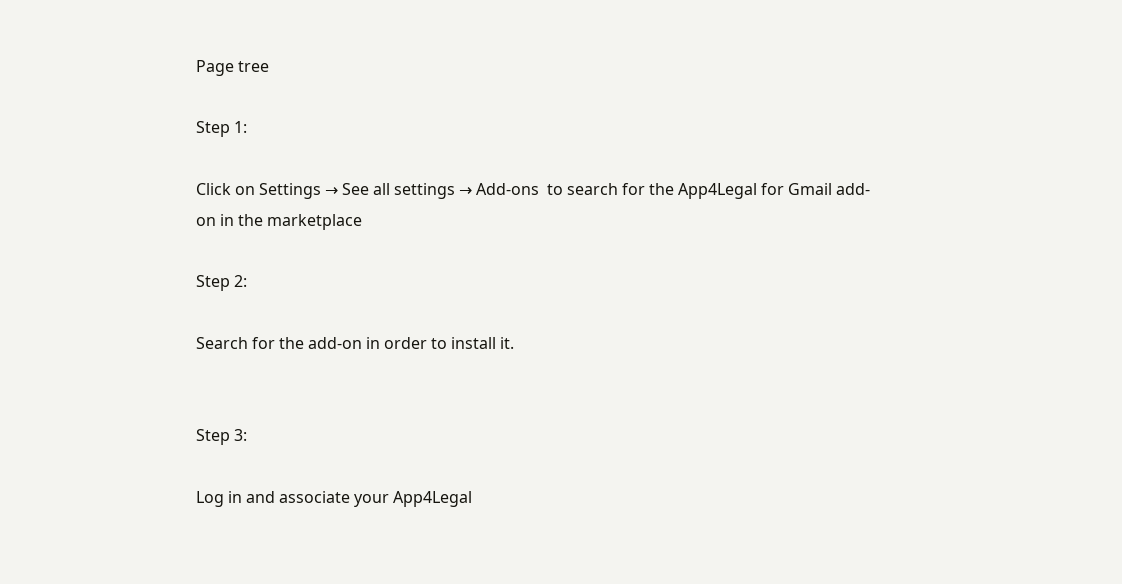Page tree

Step 1:

Click on Settings → See all settings → Add-ons  to search for the App4Legal for Gmail add-on in the marketplace

Step 2:

Search for the add-on in order to install it.


Step 3:

Log in and associate your App4Legal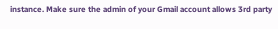instance. Make sure the admin of your Gmail account allows 3rd party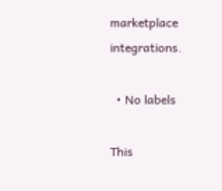marketplace integrations.

  • No labels

This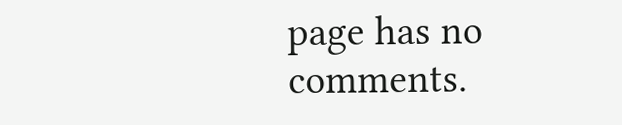page has no comments.